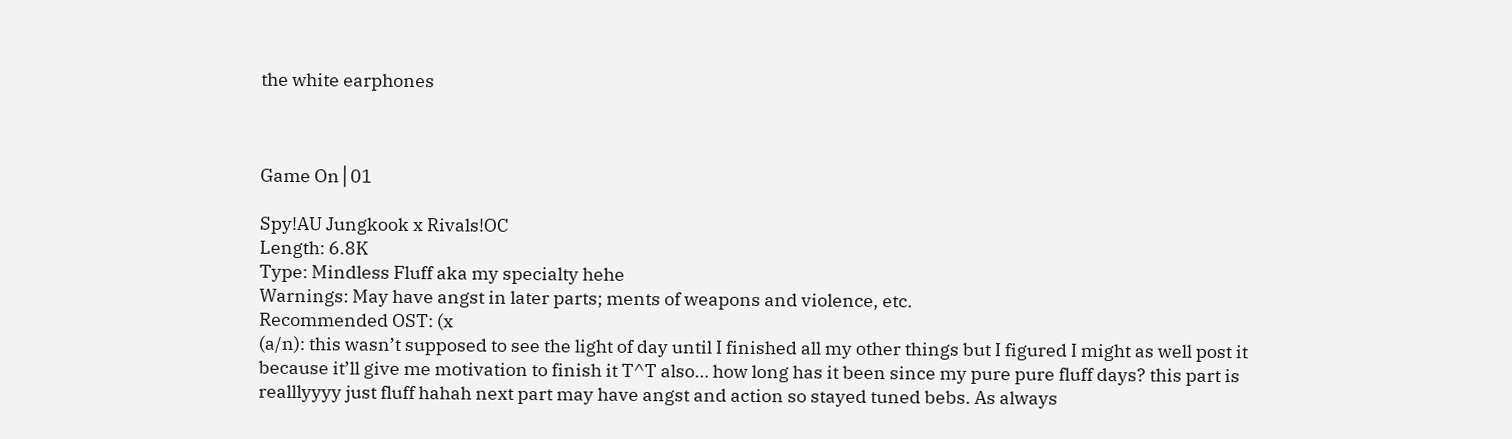the white earphones



Game On│01

Spy!AU Jungkook x Rivals!OC
Length: 6.8K
Type: Mindless Fluff aka my specialty hehe
Warnings: May have angst in later parts; ments of weapons and violence, etc.
Recommended OST: (x
(a/n): this wasn’t supposed to see the light of day until I finished all my other things but I figured I might as well post it because it’ll give me motivation to finish it T^T also… how long has it been since my pure pure fluff days? this part is realllyyyy just fluff hahah next part may have angst and action so stayed tuned bebs. As always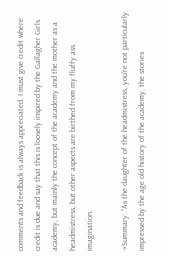comments and feedback is always appreciated. I must give credit where credit is due and say that this is loosely inspired by the Gallagher Girls academy, but mainly the concept of the academy and the mother as a headmistress, but other aspects are birthed from my fluffy ass imagination.

→Summary: “As the daughter of the headmistress, you’re not particularly impressed by the age old history of the academy, the stories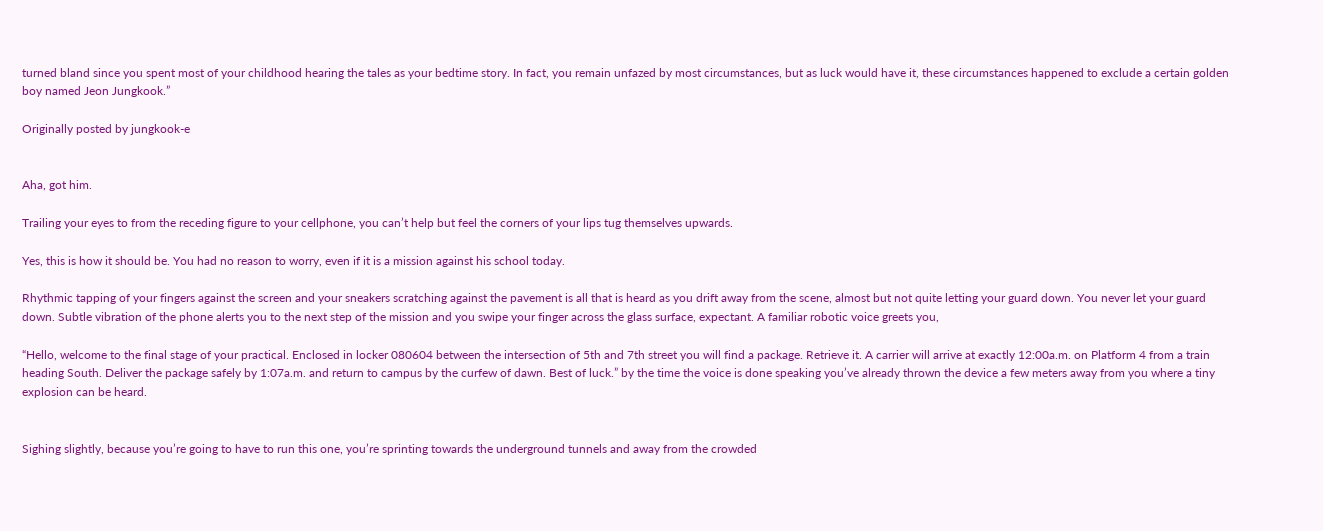turned bland since you spent most of your childhood hearing the tales as your bedtime story. In fact, you remain unfazed by most circumstances, but as luck would have it, these circumstances happened to exclude a certain golden boy named Jeon Jungkook.”

Originally posted by jungkook-e


Aha, got him.

Trailing your eyes to from the receding figure to your cellphone, you can’t help but feel the corners of your lips tug themselves upwards.

Yes, this is how it should be. You had no reason to worry, even if it is a mission against his school today.

Rhythmic tapping of your fingers against the screen and your sneakers scratching against the pavement is all that is heard as you drift away from the scene, almost but not quite letting your guard down. You never let your guard down. Subtle vibration of the phone alerts you to the next step of the mission and you swipe your finger across the glass surface, expectant. A familiar robotic voice greets you,

“Hello, welcome to the final stage of your practical. Enclosed in locker 080604 between the intersection of 5th and 7th street you will find a package. Retrieve it. A carrier will arrive at exactly 12:00a.m. on Platform 4 from a train heading South. Deliver the package safely by 1:07a.m. and return to campus by the curfew of dawn. Best of luck.” by the time the voice is done speaking you’ve already thrown the device a few meters away from you where a tiny explosion can be heard.


Sighing slightly, because you’re going to have to run this one, you’re sprinting towards the underground tunnels and away from the crowded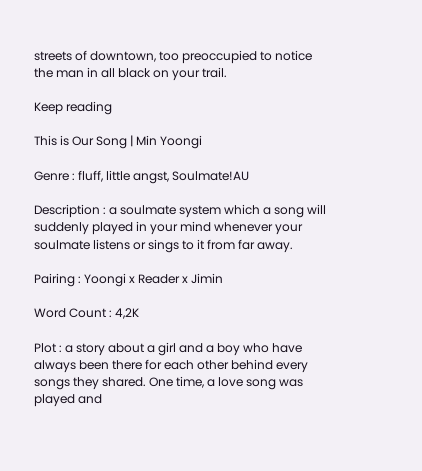streets of downtown, too preoccupied to notice the man in all black on your trail.

Keep reading

This is Our Song | Min Yoongi

Genre : fluff, little angst, Soulmate!AU

Description : a soulmate system which a song will suddenly played in your mind whenever your soulmate listens or sings to it from far away.

Pairing : Yoongi x Reader x Jimin

Word Count : 4,2K

Plot : a story about a girl and a boy who have always been there for each other behind every songs they shared. One time, a love song was played and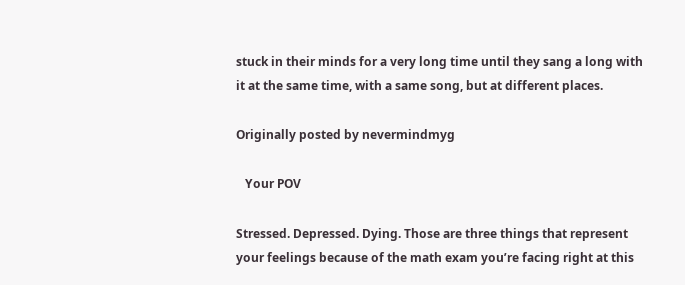stuck in their minds for a very long time until they sang a long with it at the same time, with a same song, but at different places.

Originally posted by nevermindmyg

   Your POV

Stressed. Depressed. Dying. Those are three things that represent your feelings because of the math exam you’re facing right at this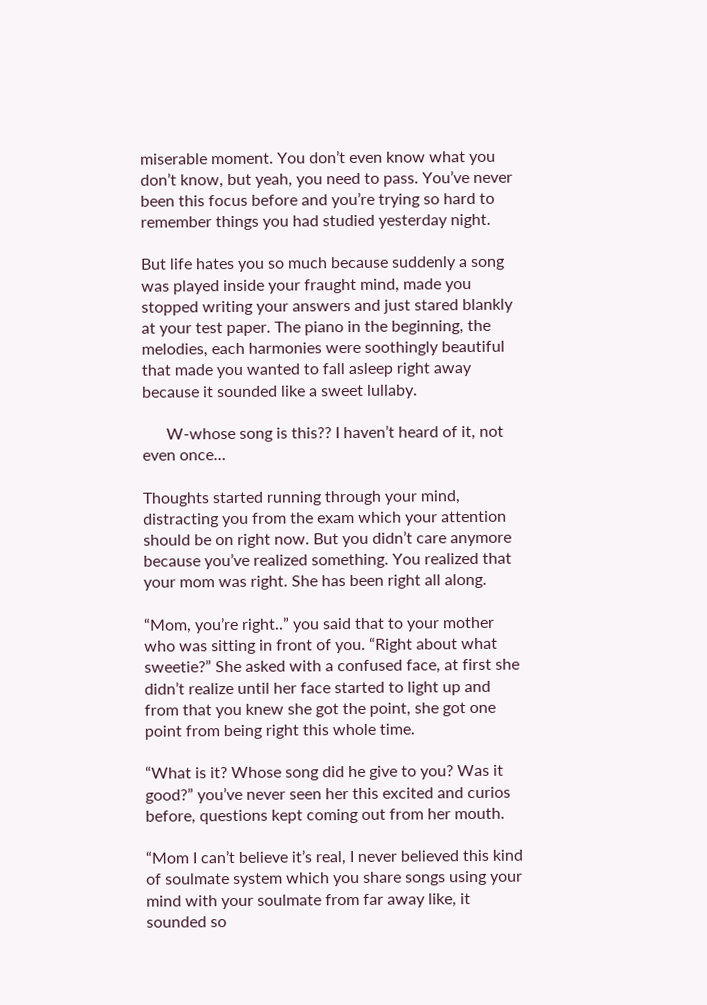miserable moment. You don’t even know what you don’t know, but yeah, you need to pass. You’ve never been this focus before and you’re trying so hard to remember things you had studied yesterday night.

But life hates you so much because suddenly a song was played inside your fraught mind, made you stopped writing your answers and just stared blankly at your test paper. The piano in the beginning, the melodies, each harmonies were soothingly beautiful that made you wanted to fall asleep right away because it sounded like a sweet lullaby.

      W-whose song is this?? I haven’t heard of it, not even once…

Thoughts started running through your mind, distracting you from the exam which your attention should be on right now. But you didn’t care anymore because you’ve realized something. You realized that your mom was right. She has been right all along.

“Mom, you’re right..” you said that to your mother who was sitting in front of you. “Right about what sweetie?” She asked with a confused face, at first she didn’t realize until her face started to light up and from that you knew she got the point, she got one point from being right this whole time.

“What is it? Whose song did he give to you? Was it good?” you’ve never seen her this excited and curios before, questions kept coming out from her mouth.

“Mom I can’t believe it’s real, I never believed this kind of soulmate system which you share songs using your mind with your soulmate from far away like, it sounded so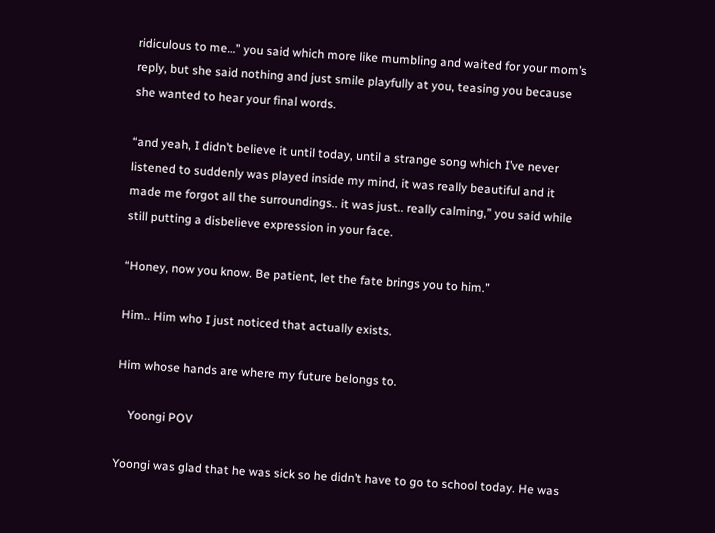ridiculous to me…” you said which more like mumbling and waited for your mom’s reply, but she said nothing and just smile playfully at you, teasing you because she wanted to hear your final words.

“and yeah, I didn’t believe it until today, until a strange song which I’ve never listened to suddenly was played inside my mind, it was really beautiful and it made me forgot all the surroundings.. it was just.. really calming,” you said while still putting a disbelieve expression in your face.

“Honey, now you know. Be patient, let the fate brings you to him.”

Him.. Him who I just noticed that actually exists.

Him whose hands are where my future belongs to.

    Yoongi POV

Yoongi was glad that he was sick so he didn’t have to go to school today. He was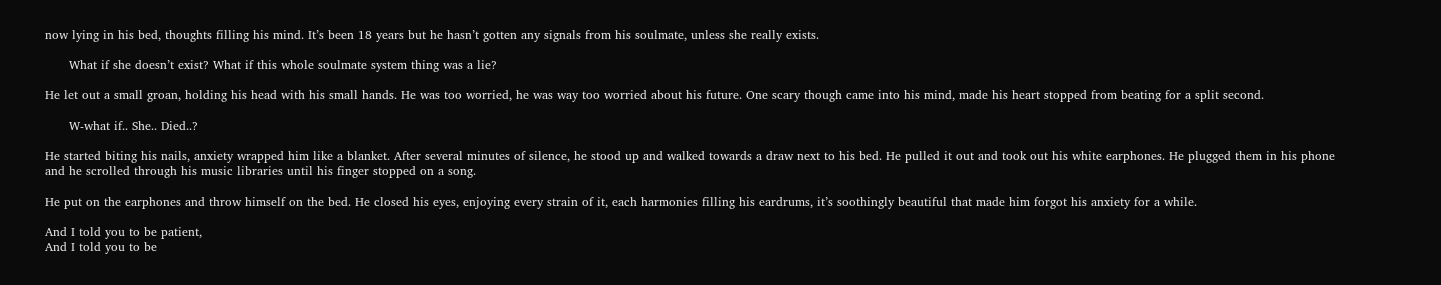now lying in his bed, thoughts filling his mind. It’s been 18 years but he hasn’t gotten any signals from his soulmate, unless she really exists.

      What if she doesn’t exist? What if this whole soulmate system thing was a lie?

He let out a small groan, holding his head with his small hands. He was too worried, he was way too worried about his future. One scary though came into his mind, made his heart stopped from beating for a split second.

      W-what if.. She.. Died..?

He started biting his nails, anxiety wrapped him like a blanket. After several minutes of silence, he stood up and walked towards a draw next to his bed. He pulled it out and took out his white earphones. He plugged them in his phone and he scrolled through his music libraries until his finger stopped on a song.

He put on the earphones and throw himself on the bed. He closed his eyes, enjoying every strain of it, each harmonies filling his eardrums, it’s soothingly beautiful that made him forgot his anxiety for a while.

And I told you to be patient,
And I told you to be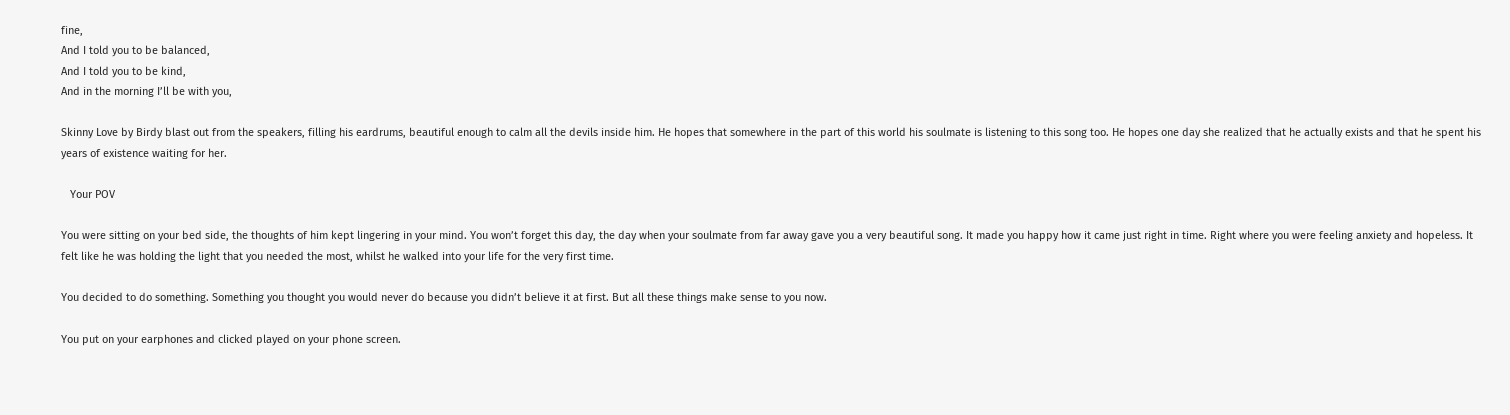fine,
And I told you to be balanced,
And I told you to be kind,
And in the morning I’ll be with you,

Skinny Love by Birdy blast out from the speakers, filling his eardrums, beautiful enough to calm all the devils inside him. He hopes that somewhere in the part of this world his soulmate is listening to this song too. He hopes one day she realized that he actually exists and that he spent his years of existence waiting for her.

   Your POV

You were sitting on your bed side, the thoughts of him kept lingering in your mind. You won’t forget this day, the day when your soulmate from far away gave you a very beautiful song. It made you happy how it came just right in time. Right where you were feeling anxiety and hopeless. It felt like he was holding the light that you needed the most, whilst he walked into your life for the very first time.

You decided to do something. Something you thought you would never do because you didn’t believe it at first. But all these things make sense to you now.

You put on your earphones and clicked played on your phone screen.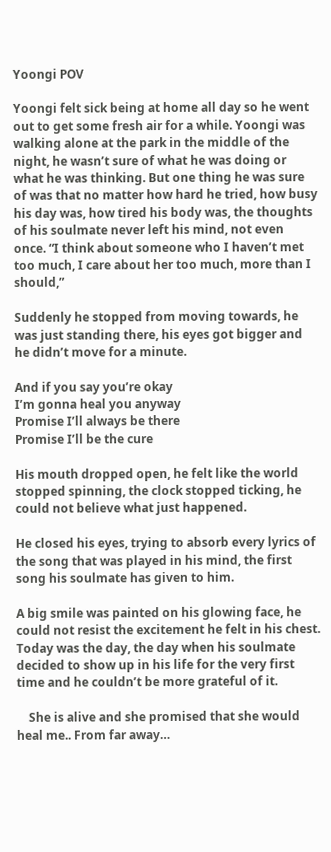Yoongi POV

Yoongi felt sick being at home all day so he went out to get some fresh air for a while. Yoongi was walking alone at the park in the middle of the night, he wasn’t sure of what he was doing or what he was thinking. But one thing he was sure of was that no matter how hard he tried, how busy his day was, how tired his body was, the thoughts of his soulmate never left his mind, not even once. “I think about someone who I haven’t met too much, I care about her too much, more than I should,”

Suddenly he stopped from moving towards, he was just standing there, his eyes got bigger and he didn’t move for a minute.

And if you say you’re okay
I’m gonna heal you anyway
Promise I’ll always be there
Promise I’ll be the cure

His mouth dropped open, he felt like the world stopped spinning, the clock stopped ticking, he could not believe what just happened.

He closed his eyes, trying to absorb every lyrics of the song that was played in his mind, the first song his soulmate has given to him.

A big smile was painted on his glowing face, he could not resist the excitement he felt in his chest. Today was the day, the day when his soulmate decided to show up in his life for the very first time and he couldn’t be more grateful of it.

    She is alive and she promised that she would heal me.. From far away…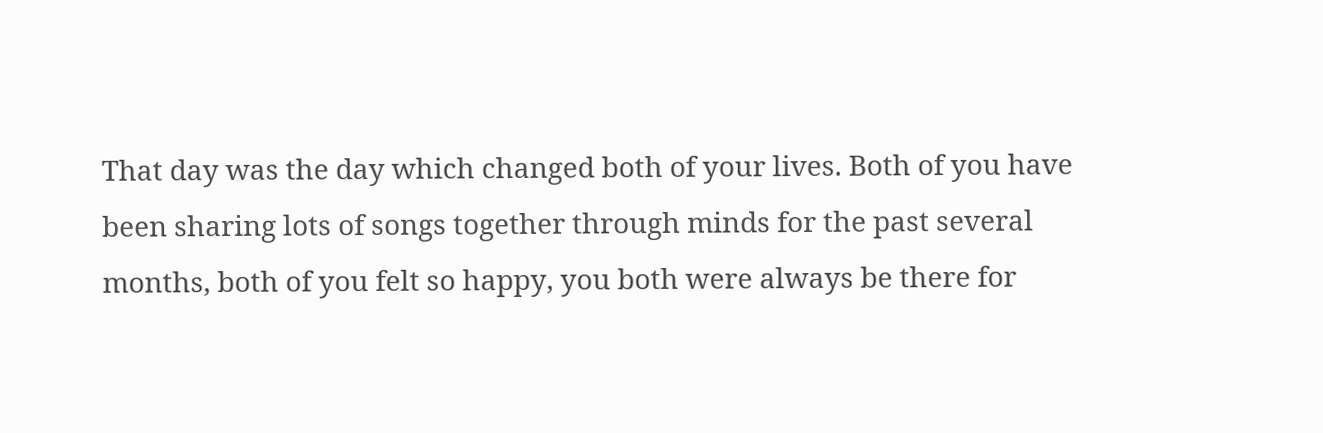That day was the day which changed both of your lives. Both of you have been sharing lots of songs together through minds for the past several months, both of you felt so happy, you both were always be there for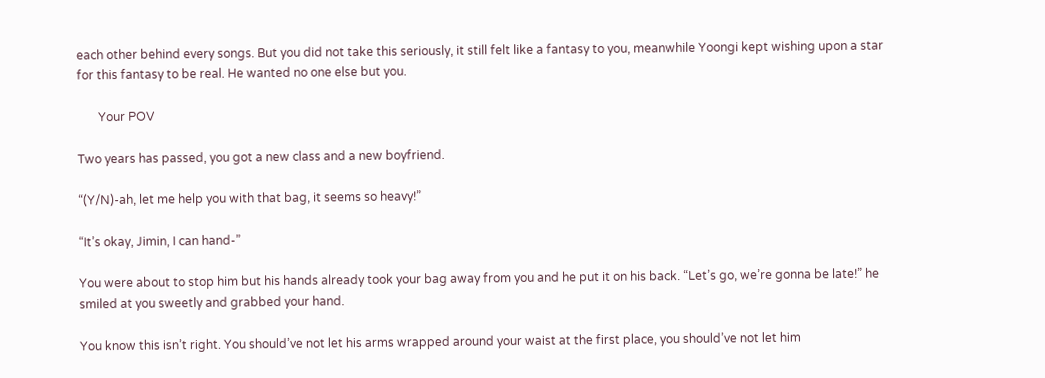each other behind every songs. But you did not take this seriously, it still felt like a fantasy to you, meanwhile Yoongi kept wishing upon a star for this fantasy to be real. He wanted no one else but you.

       Your POV

Two years has passed, you got a new class and a new boyfriend.

“(Y/N)-ah, let me help you with that bag, it seems so heavy!”

“It’s okay, Jimin, I can hand-”

You were about to stop him but his hands already took your bag away from you and he put it on his back. “Let’s go, we’re gonna be late!” he smiled at you sweetly and grabbed your hand.

You know this isn’t right. You should’ve not let his arms wrapped around your waist at the first place, you should’ve not let him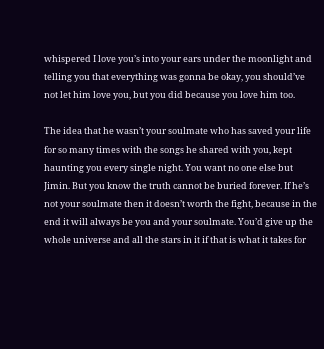whispered I love you’s into your ears under the moonlight and telling you that everything was gonna be okay, you should’ve not let him love you, but you did because you love him too.

The idea that he wasn’t your soulmate who has saved your life for so many times with the songs he shared with you, kept haunting you every single night. You want no one else but Jimin. But you know the truth cannot be buried forever. If he’s not your soulmate then it doesn’t worth the fight, because in the end it will always be you and your soulmate. You’d give up the whole universe and all the stars in it if that is what it takes for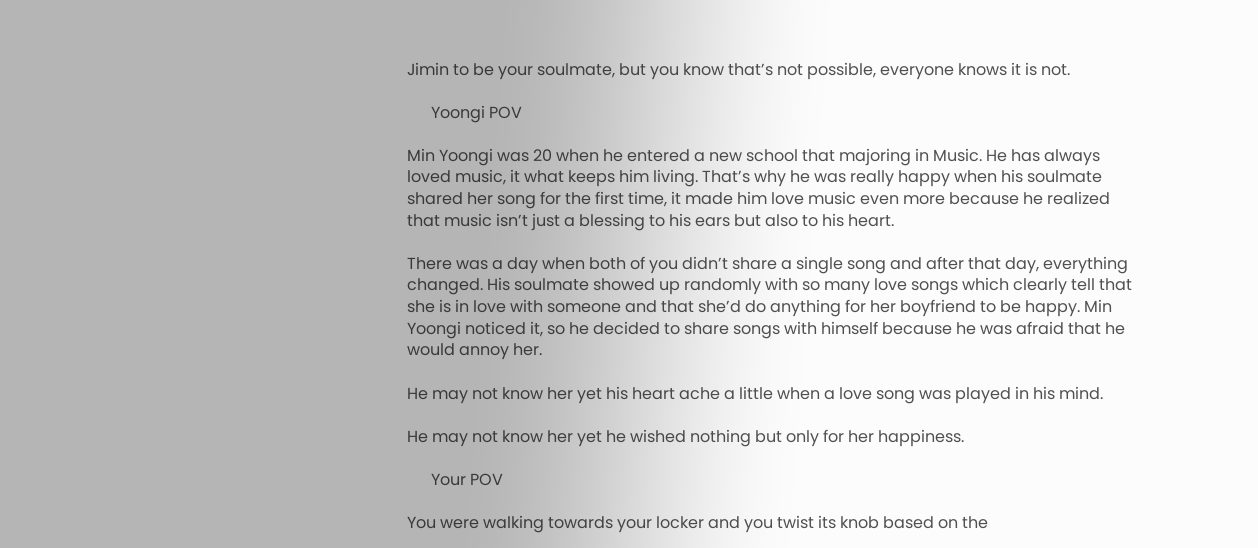Jimin to be your soulmate, but you know that’s not possible, everyone knows it is not.

      Yoongi POV

Min Yoongi was 20 when he entered a new school that majoring in Music. He has always loved music, it what keeps him living. That’s why he was really happy when his soulmate shared her song for the first time, it made him love music even more because he realized that music isn’t just a blessing to his ears but also to his heart.

There was a day when both of you didn’t share a single song and after that day, everything changed. His soulmate showed up randomly with so many love songs which clearly tell that she is in love with someone and that she’d do anything for her boyfriend to be happy. Min Yoongi noticed it, so he decided to share songs with himself because he was afraid that he would annoy her.

He may not know her yet his heart ache a little when a love song was played in his mind.

He may not know her yet he wished nothing but only for her happiness.

      Your POV

You were walking towards your locker and you twist its knob based on the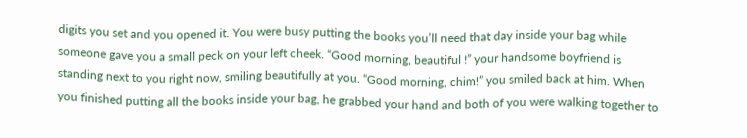digits you set and you opened it. You were busy putting the books you’ll need that day inside your bag while someone gave you a small peck on your left cheek. “Good morning, beautiful !” your handsome boyfriend is standing next to you right now, smiling beautifully at you. “Good morning, chim!” you smiled back at him. When you finished putting all the books inside your bag, he grabbed your hand and both of you were walking together to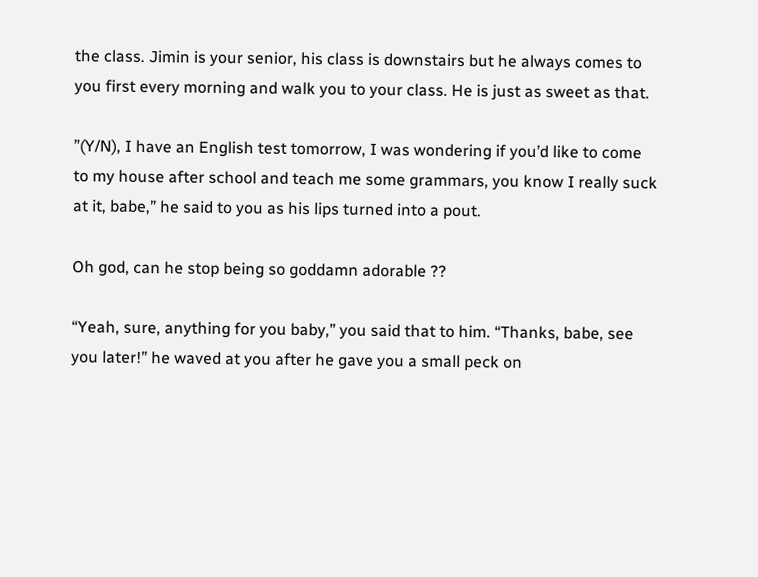the class. Jimin is your senior, his class is downstairs but he always comes to you first every morning and walk you to your class. He is just as sweet as that.

”(Y/N), I have an English test tomorrow, I was wondering if you’d like to come to my house after school and teach me some grammars, you know I really suck at it, babe,” he said to you as his lips turned into a pout.

Oh god, can he stop being so goddamn adorable ??

“Yeah, sure, anything for you baby,” you said that to him. “Thanks, babe, see you later!” he waved at you after he gave you a small peck on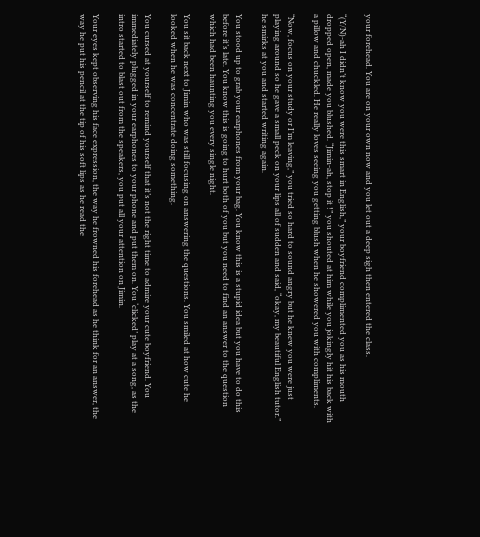your forehead. You are on your own now and you let out a deep sigh then entered the class.

“(Y/N)-ah I didn’t know you were this smart in English,” your boyfriend complimented you as his mouth dropped open, made you blushed. “Jimin-ah, stop it !” you shouted at him while you jokingly hit his back with a pillow and chuckled. He really loves seeing you getting blush when he showered you with compliments.

“Now, focus on your study or I’m leaving,” you tried so hard to sound angry but he knew you were just playing around so he gave a small peck on your lips all of sudden and said, “okay, my beautiful English tutor.” he smirks at you and started writing again.

You stood up to grab your earphones from your bag. You know this is a stupid idea but you have to do this before it’s late. You know this is going to hurt both of you but you need to find an answer to the question which had been haunting you every single night.

You sit back next to Jimin who was still focusing on answering the questions. You smiled at how cute he looked when he was concentrate doing something.

You cursed at yourself to remind yourself that it’s not the right time to admire your cute boyfriend. You immediately plugged in your earphones to your phone and put them on. You ‘clicked’ play at a song, as the intro started to blast out from the speakers, you put all your attention on Jimin.

Your eyes kept observing his face expression, the way he frowned his forehead as he think for an answer, the way he put his pencil at the tip of his soft lips as he read the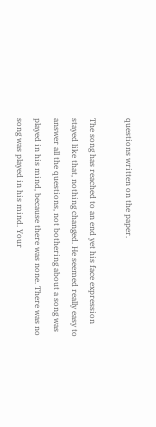questions written on the paper.

The song has reached to an end yet his face expression stayed like that, nothing changed. He seemed really easy to answer all the questions, not bothering about a song was played in his mind, because there was none. There was no song was played in his mind. Your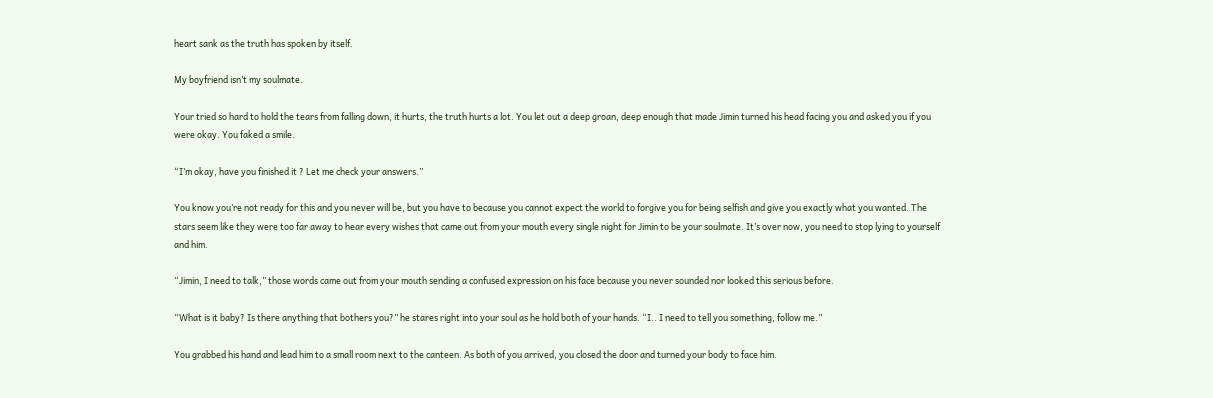heart sank as the truth has spoken by itself.

My boyfriend isn’t my soulmate.

Your tried so hard to hold the tears from falling down, it hurts, the truth hurts a lot. You let out a deep groan, deep enough that made Jimin turned his head facing you and asked you if you were okay. You faked a smile.

“I’m okay, have you finished it ? Let me check your answers.”

You know you’re not ready for this and you never will be, but you have to because you cannot expect the world to forgive you for being selfish and give you exactly what you wanted. The stars seem like they were too far away to hear every wishes that came out from your mouth every single night for Jimin to be your soulmate. It’s over now, you need to stop lying to yourself and him.

“Jimin, I need to talk,” those words came out from your mouth sending a confused expression on his face because you never sounded nor looked this serious before.

“What is it baby? Is there anything that bothers you?” he stares right into your soul as he hold both of your hands. “I.. I need to tell you something, follow me.”

You grabbed his hand and lead him to a small room next to the canteen. As both of you arrived, you closed the door and turned your body to face him.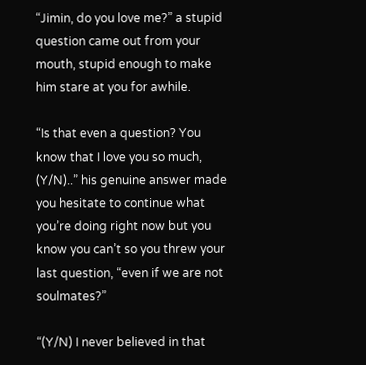“Jimin, do you love me?” a stupid question came out from your mouth, stupid enough to make him stare at you for awhile.

“Is that even a question? You know that I love you so much, (Y/N)..” his genuine answer made you hesitate to continue what you’re doing right now but you know you can’t so you threw your last question, “even if we are not soulmates?”

“(Y/N) I never believed in that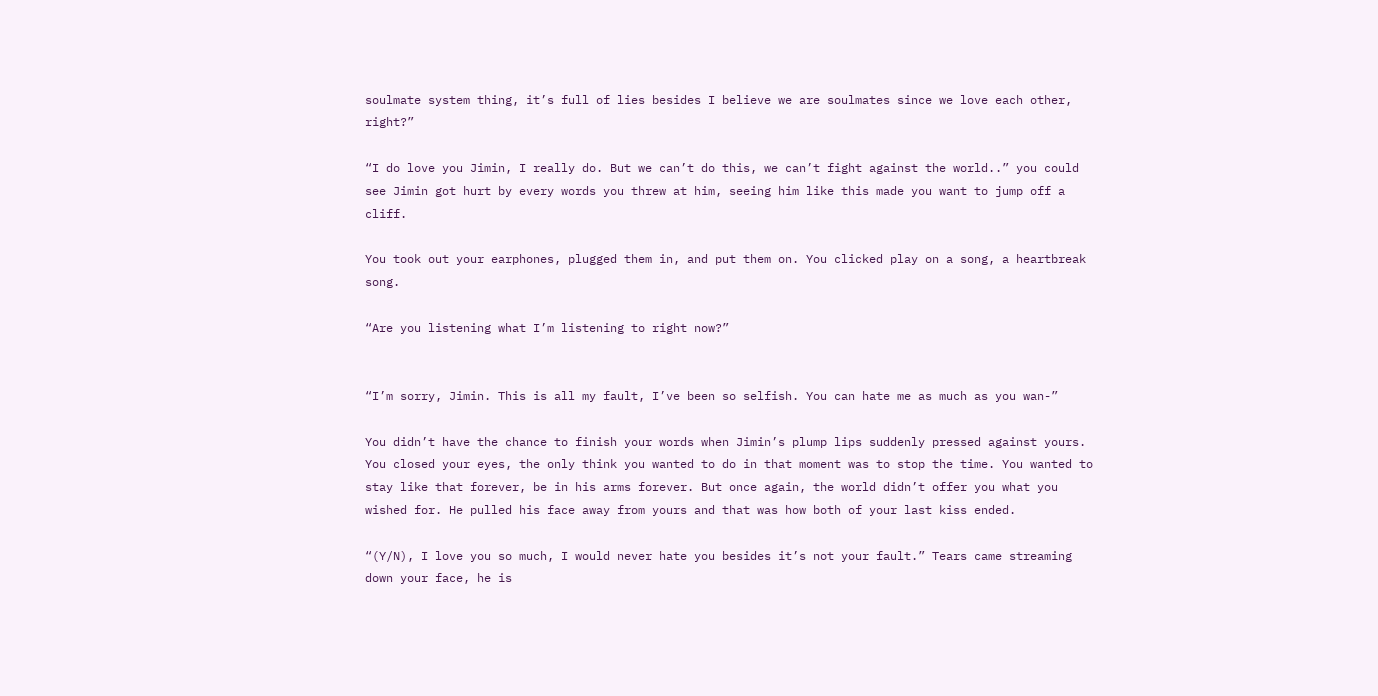soulmate system thing, it’s full of lies besides I believe we are soulmates since we love each other, right?”

“I do love you Jimin, I really do. But we can’t do this, we can’t fight against the world..” you could see Jimin got hurt by every words you threw at him, seeing him like this made you want to jump off a cliff.

You took out your earphones, plugged them in, and put them on. You clicked play on a song, a heartbreak song.

“Are you listening what I’m listening to right now?”


“I’m sorry, Jimin. This is all my fault, I’ve been so selfish. You can hate me as much as you wan-”

You didn’t have the chance to finish your words when Jimin’s plump lips suddenly pressed against yours. You closed your eyes, the only think you wanted to do in that moment was to stop the time. You wanted to stay like that forever, be in his arms forever. But once again, the world didn’t offer you what you wished for. He pulled his face away from yours and that was how both of your last kiss ended.

“(Y/N), I love you so much, I would never hate you besides it’s not your fault.” Tears came streaming down your face, he is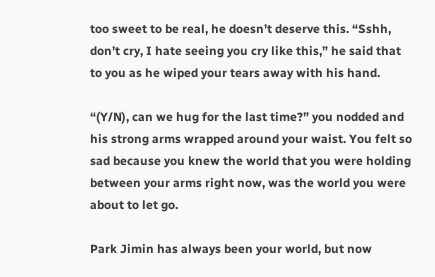too sweet to be real, he doesn’t deserve this. “Sshh, don’t cry, I hate seeing you cry like this,” he said that to you as he wiped your tears away with his hand.

“(Y/N), can we hug for the last time?” you nodded and his strong arms wrapped around your waist. You felt so sad because you knew the world that you were holding between your arms right now, was the world you were about to let go.

Park Jimin has always been your world, but now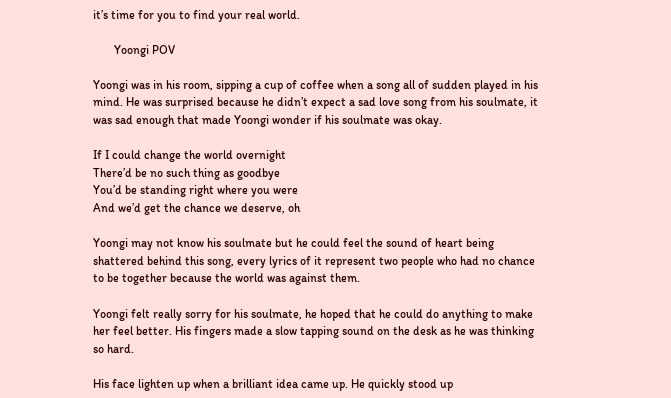it’s time for you to find your real world.

       Yoongi POV

Yoongi was in his room, sipping a cup of coffee when a song all of sudden played in his mind. He was surprised because he didn’t expect a sad love song from his soulmate, it was sad enough that made Yoongi wonder if his soulmate was okay.

If I could change the world overnight
There’d be no such thing as goodbye
You’d be standing right where you were
And we’d get the chance we deserve, oh

Yoongi may not know his soulmate but he could feel the sound of heart being shattered behind this song, every lyrics of it represent two people who had no chance to be together because the world was against them.

Yoongi felt really sorry for his soulmate, he hoped that he could do anything to make her feel better. His fingers made a slow tapping sound on the desk as he was thinking so hard.

His face lighten up when a brilliant idea came up. He quickly stood up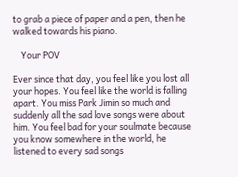to grab a piece of paper and a pen, then he walked towards his piano.

    Your POV

Ever since that day, you feel like you lost all your hopes. You feel like the world is falling apart. You miss Park Jimin so much and suddenly all the sad love songs were about him. You feel bad for your soulmate because you know somewhere in the world, he listened to every sad songs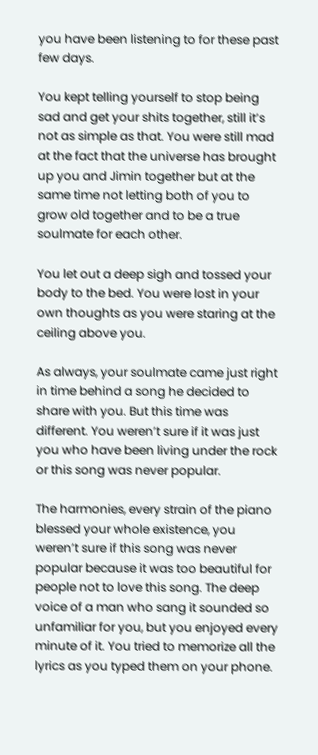you have been listening to for these past few days.

You kept telling yourself to stop being sad and get your shits together, still it’s not as simple as that. You were still mad at the fact that the universe has brought up you and Jimin together but at the same time not letting both of you to grow old together and to be a true soulmate for each other.

You let out a deep sigh and tossed your body to the bed. You were lost in your own thoughts as you were staring at the ceiling above you.

As always, your soulmate came just right in time behind a song he decided to share with you. But this time was different. You weren’t sure if it was just you who have been living under the rock or this song was never popular.

The harmonies, every strain of the piano blessed your whole existence, you weren’t sure if this song was never popular because it was too beautiful for people not to love this song. The deep voice of a man who sang it sounded so unfamiliar for you, but you enjoyed every minute of it. You tried to memorize all the lyrics as you typed them on your phone.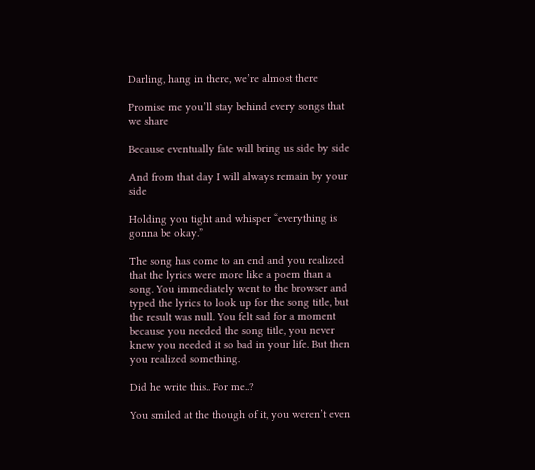Darling, hang in there, we’re almost there

Promise me you’ll stay behind every songs that we share

Because eventually fate will bring us side by side

And from that day I will always remain by your side

Holding you tight and whisper “everything is gonna be okay.”

The song has come to an end and you realized that the lyrics were more like a poem than a song. You immediately went to the browser and typed the lyrics to look up for the song title, but the result was null. You felt sad for a moment because you needed the song title, you never knew you needed it so bad in your life. But then you realized something.

Did he write this.. For me..?

You smiled at the though of it, you weren’t even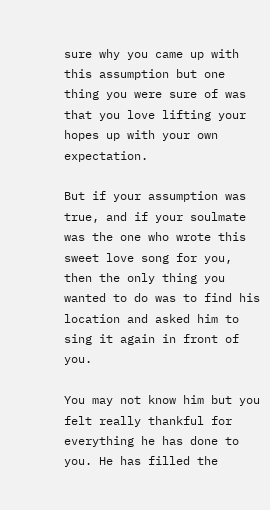sure why you came up with this assumption but one thing you were sure of was that you love lifting your hopes up with your own expectation.

But if your assumption was true, and if your soulmate was the one who wrote this sweet love song for you, then the only thing you wanted to do was to find his location and asked him to sing it again in front of you.

You may not know him but you felt really thankful for everything he has done to you. He has filled the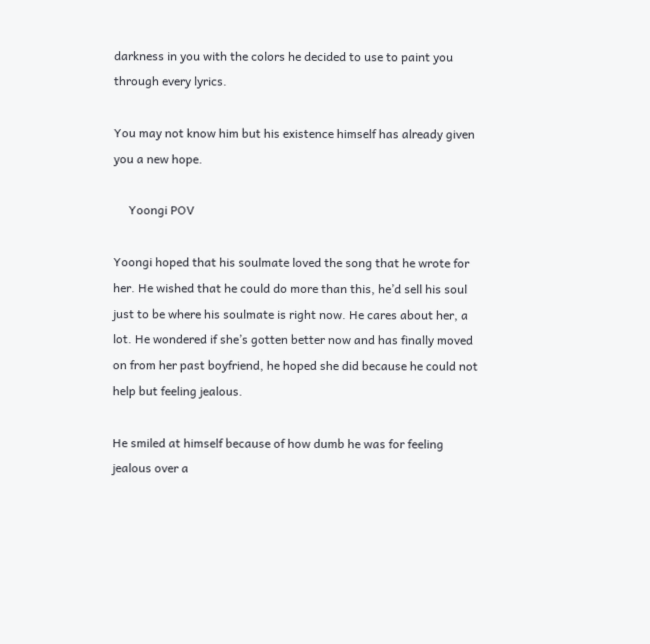darkness in you with the colors he decided to use to paint you through every lyrics.

You may not know him but his existence himself has already given you a new hope.

     Yoongi POV

Yoongi hoped that his soulmate loved the song that he wrote for her. He wished that he could do more than this, he’d sell his soul just to be where his soulmate is right now. He cares about her, a lot. He wondered if she’s gotten better now and has finally moved on from her past boyfriend, he hoped she did because he could not help but feeling jealous.

He smiled at himself because of how dumb he was for feeling jealous over a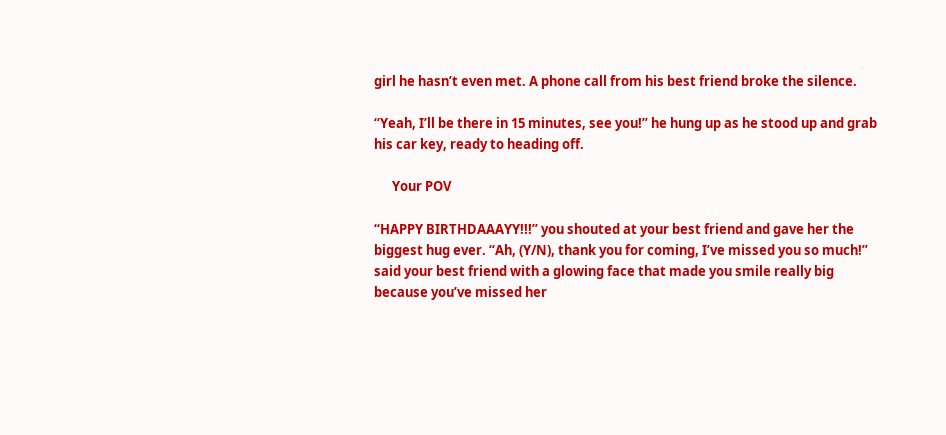girl he hasn’t even met. A phone call from his best friend broke the silence.

“Yeah, I’ll be there in 15 minutes, see you!” he hung up as he stood up and grab his car key, ready to heading off.

      Your POV

“HAPPY BIRTHDAAAYY!!!” you shouted at your best friend and gave her the biggest hug ever. “Ah, (Y/N), thank you for coming, I’ve missed you so much!” said your best friend with a glowing face that made you smile really big because you’ve missed her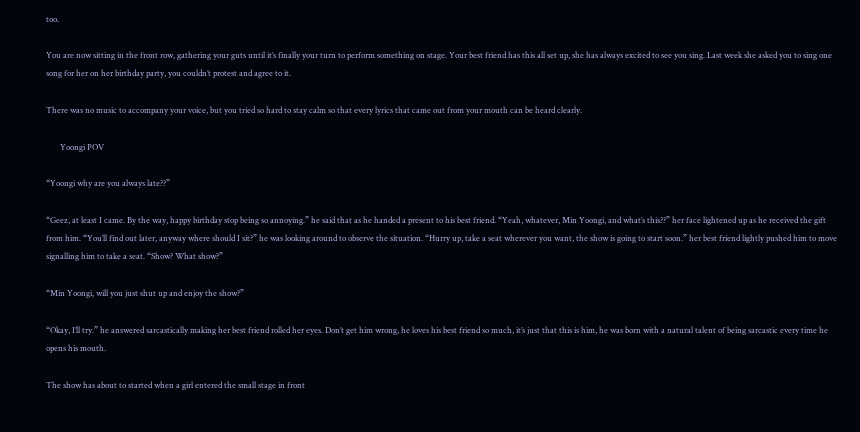too.

You are now sitting in the front row, gathering your guts until it’s finally your turn to perform something on stage. Your best friend has this all set up, she has always excited to see you sing. Last week she asked you to sing one song for her on her birthday party, you couldn’t protest and agree to it.

There was no music to accompany your voice, but you tried so hard to stay calm so that every lyrics that came out from your mouth can be heard clearly.

       Yoongi POV

“Yoongi why are you always late??”

“Geez, at least I came. By the way, happy birthday stop being so annoying.” he said that as he handed a present to his best friend. “Yeah, whatever, Min Yoongi, and what’s this??” her face lightened up as he received the gift from him. “You’ll find out later, anyway where should I sit?” he was looking around to observe the situation. “Hurry up, take a seat wherever you want, the show is going to start soon.” her best friend lightly pushed him to move signalling him to take a seat. “Show? What show?”

“Min Yoongi, will you just shut up and enjoy the show?”

“Okay, I’ll try.” he answered sarcastically making her best friend rolled her eyes. Don’t get him wrong, he loves his best friend so much, it’s just that this is him, he was born with a natural talent of being sarcastic every time he opens his mouth.

The show has about to started when a girl entered the small stage in front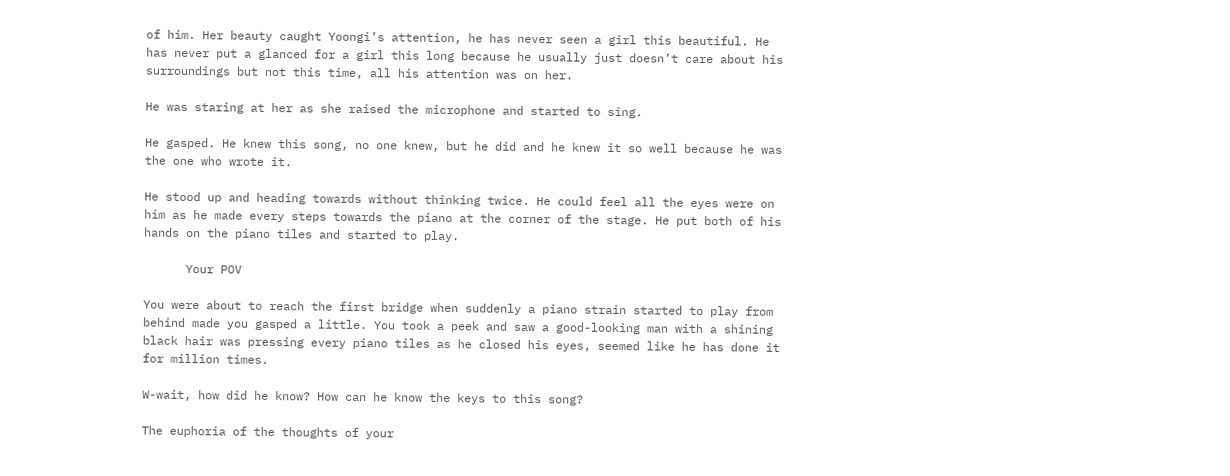of him. Her beauty caught Yoongi’s attention, he has never seen a girl this beautiful. He has never put a glanced for a girl this long because he usually just doesn’t care about his surroundings but not this time, all his attention was on her.

He was staring at her as she raised the microphone and started to sing.

He gasped. He knew this song, no one knew, but he did and he knew it so well because he was the one who wrote it.

He stood up and heading towards without thinking twice. He could feel all the eyes were on him as he made every steps towards the piano at the corner of the stage. He put both of his hands on the piano tiles and started to play.

      Your POV

You were about to reach the first bridge when suddenly a piano strain started to play from behind made you gasped a little. You took a peek and saw a good-looking man with a shining black hair was pressing every piano tiles as he closed his eyes, seemed like he has done it for million times.

W-wait, how did he know? How can he know the keys to this song?

The euphoria of the thoughts of your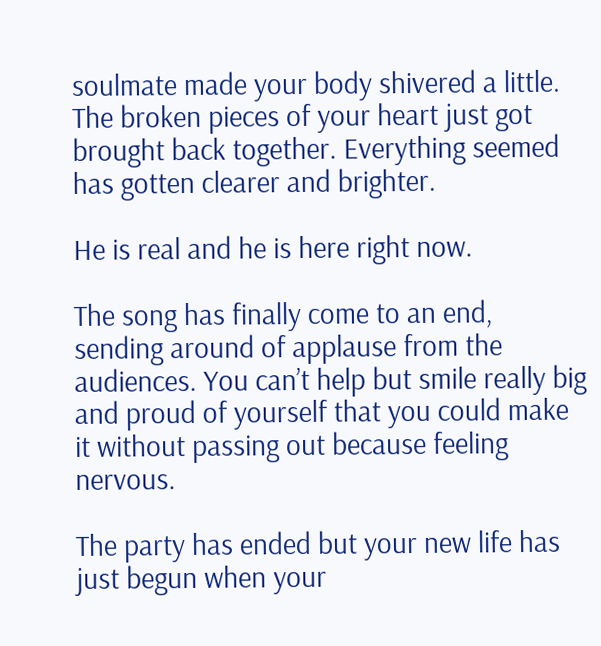soulmate made your body shivered a little. The broken pieces of your heart just got brought back together. Everything seemed has gotten clearer and brighter.

He is real and he is here right now.

The song has finally come to an end, sending around of applause from the audiences. You can’t help but smile really big and proud of yourself that you could make it without passing out because feeling nervous.

The party has ended but your new life has just begun when your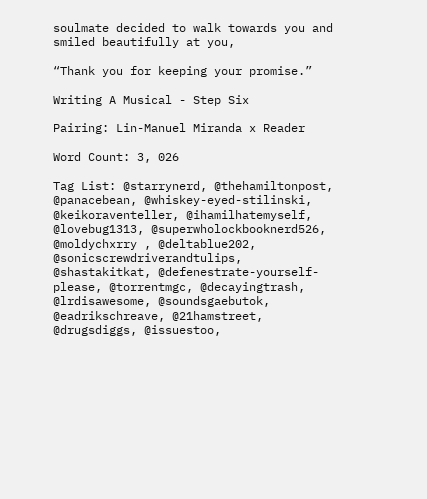soulmate decided to walk towards you and smiled beautifully at you,

“Thank you for keeping your promise.”

Writing A Musical - Step Six

Pairing: Lin-Manuel Miranda x Reader

Word Count: 3, 026

Tag List: @starrynerd, @thehamiltonpost, @panacebean, @whiskey-eyed-stilinski, @keikoraventeller, @ihamilhatemyself, @lovebug1313, @superwholockbooknerd526, @moldychxrry , @deltablue202, @sonicscrewdriverandtulips, @shastakitkat, @defenestrate-yourself-please, @torrentmgc, @decayingtrash, @lrdisawesome, @soundsgaebutok, @eadrikschreave, @21hamstreet, @drugsdiggs, @issuestoo,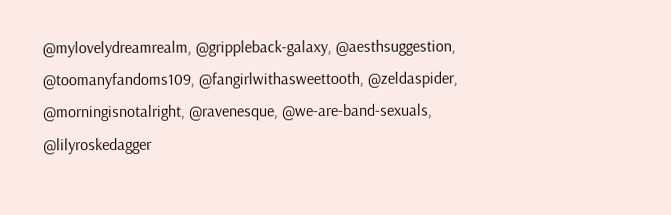@mylovelydreamrealm, @grippleback-galaxy, @aesthsuggestion, @toomanyfandoms109, @fangirlwithasweettooth, @zeldaspider, @morningisnotalright, @ravenesque, @we-are-band-sexuals, @lilyroskedagger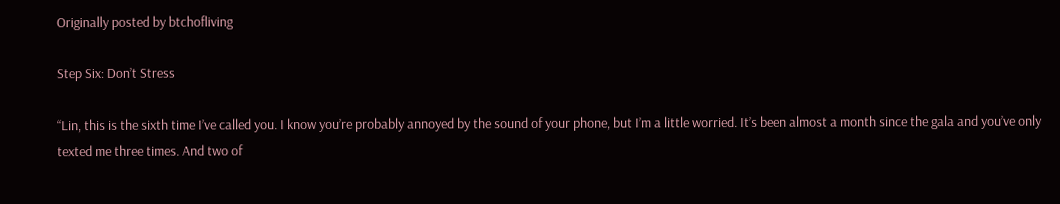Originally posted by btchofliving

Step Six: Don’t Stress

“Lin, this is the sixth time I’ve called you. I know you’re probably annoyed by the sound of your phone, but I’m a little worried. It’s been almost a month since the gala and you’ve only texted me three times. And two of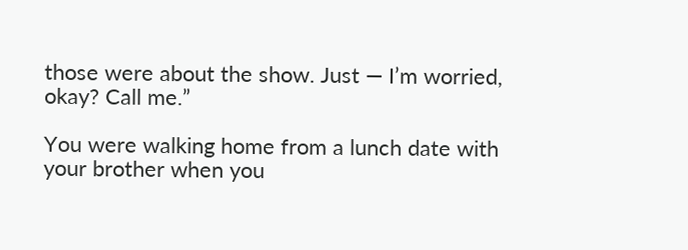those were about the show. Just — I’m worried, okay? Call me.”

You were walking home from a lunch date with your brother when you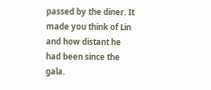passed by the diner. It made you think of Lin and how distant he had been since the gala.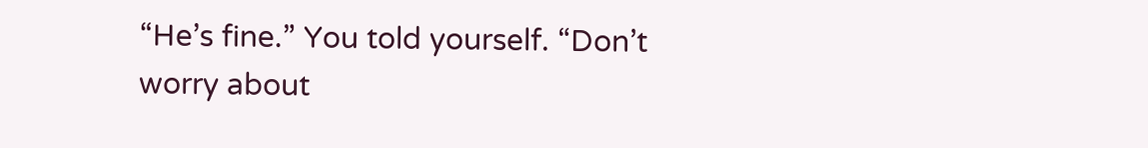“He’s fine.” You told yourself. “Don’t worry about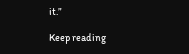it.”

Keep reading